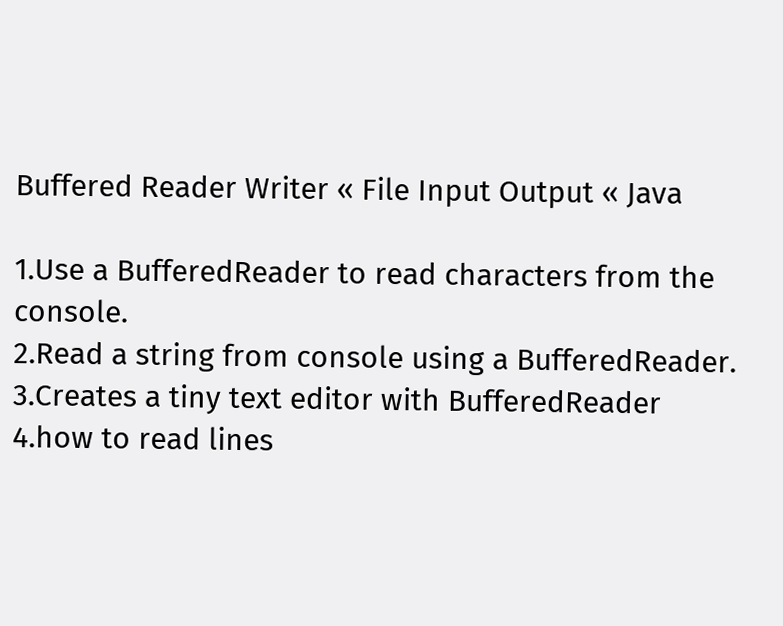Buffered Reader Writer « File Input Output « Java

1.Use a BufferedReader to read characters from the console.
2.Read a string from console using a BufferedReader.
3.Creates a tiny text editor with BufferedReader
4.how to read lines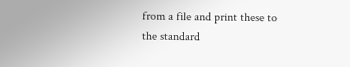from a file and print these to the standard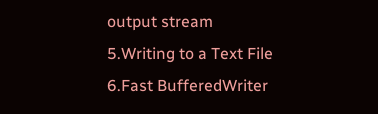output stream
5.Writing to a Text File
6.Fast BufferedWriter